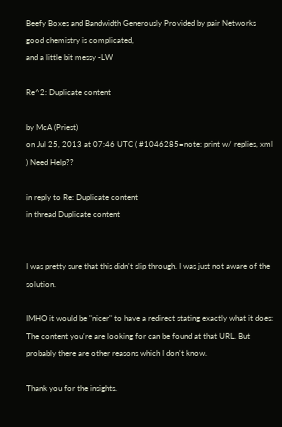Beefy Boxes and Bandwidth Generously Provided by pair Networks
good chemistry is complicated,
and a little bit messy -LW

Re^2: Duplicate content

by McA (Priest)
on Jul 25, 2013 at 07:46 UTC ( #1046285=note: print w/ replies, xml ) Need Help??

in reply to Re: Duplicate content
in thread Duplicate content


I was pretty sure that this didn't slip through. I was just not aware of the solution.

IMHO it would be "nicer" to have a redirect stating exactly what it does: The content you're are looking for can be found at that URL. But probably there are other reasons which I don't know.

Thank you for the insights.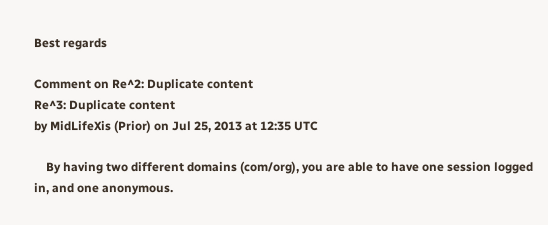Best regards

Comment on Re^2: Duplicate content
Re^3: Duplicate content
by MidLifeXis (Prior) on Jul 25, 2013 at 12:35 UTC

    By having two different domains (com/org), you are able to have one session logged in, and one anonymous.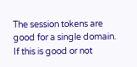The session tokens are good for a single domain. If this is good or not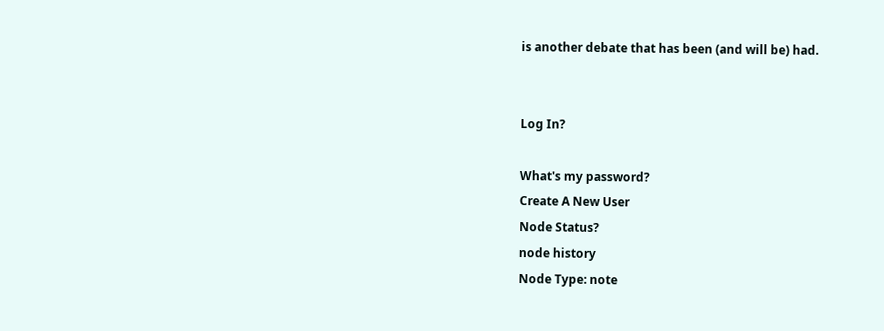is another debate that has been (and will be) had.


Log In?

What's my password?
Create A New User
Node Status?
node history
Node Type: note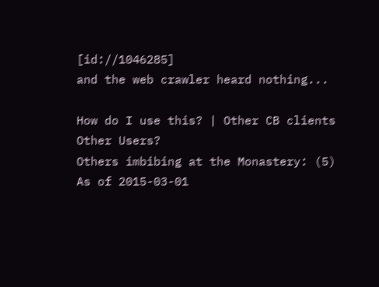[id://1046285]
and the web crawler heard nothing...

How do I use this? | Other CB clients
Other Users?
Others imbibing at the Monastery: (5)
As of 2015-03-01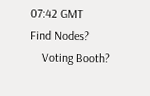07:42 GMT
Find Nodes?
    Voting Booth?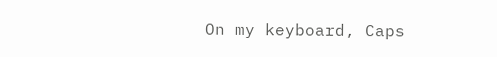On my keyboard, Caps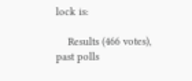lock is:

    Results (466 votes), past polls